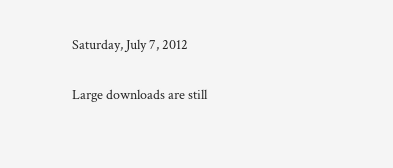Saturday, July 7, 2012

Large downloads are still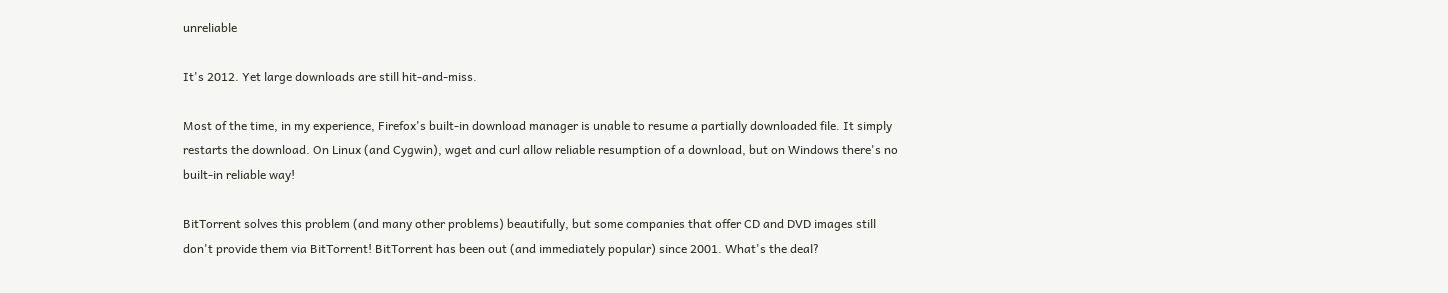unreliable

It's 2012. Yet large downloads are still hit-and-miss.

Most of the time, in my experience, Firefox's built-in download manager is unable to resume a partially downloaded file. It simply restarts the download. On Linux (and Cygwin), wget and curl allow reliable resumption of a download, but on Windows there's no built-in reliable way!

BitTorrent solves this problem (and many other problems) beautifully, but some companies that offer CD and DVD images still don't provide them via BitTorrent! BitTorrent has been out (and immediately popular) since 2001. What's the deal?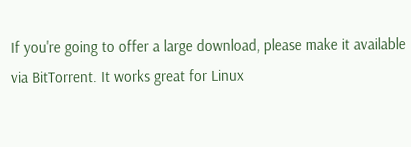If you're going to offer a large download, please make it available via BitTorrent. It works great for Linux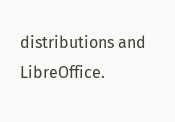distributions and LibreOffice.